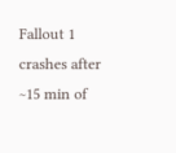Fallout 1 crashes after ~15 min of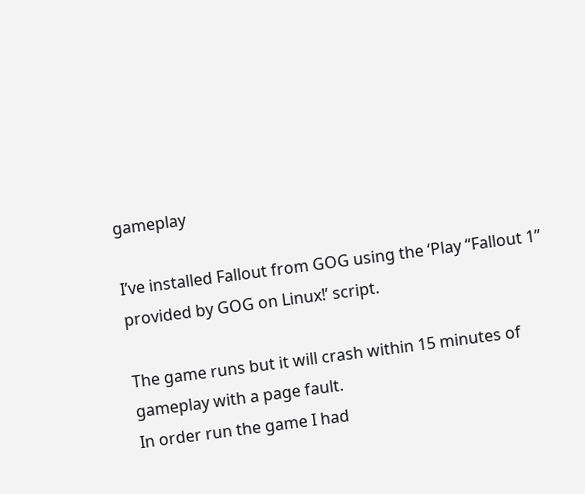gameplay

I’ve installed Fallout from GOG using the ‘Play “Fallout 1” provided by GOG on Linux!’ script.

The game runs but it will crash within 15 minutes of gameplay with a page fault.
In order run the game I had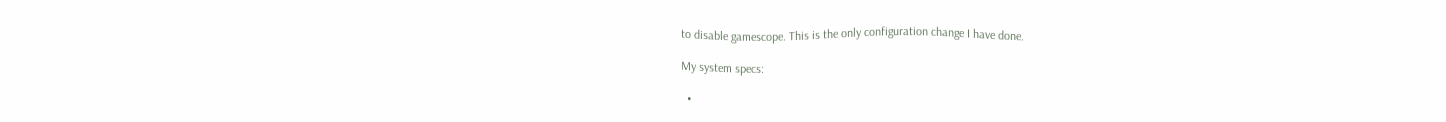to disable gamescope. This is the only configuration change I have done.

My system specs:

  •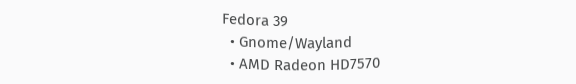Fedora 39
  • Gnome/Wayland
  • AMD Radeon HD7570